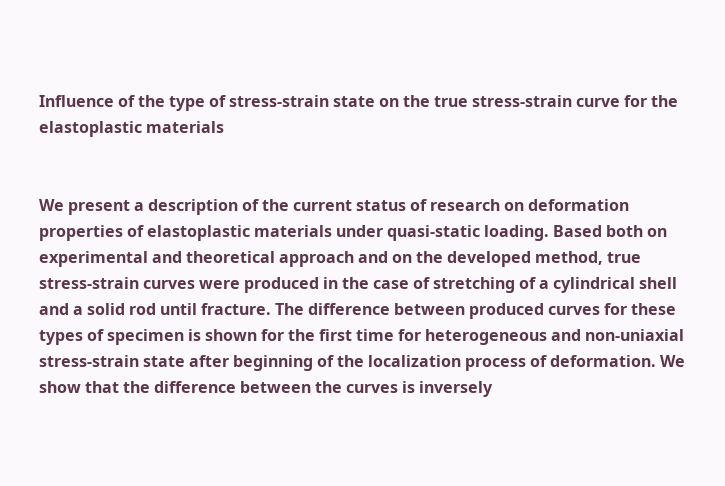Influence of the type of stress-strain state on the true stress-strain curve for the elastoplastic materials


We present a description of the current status of research on deformation properties of elastoplastic materials under quasi-static loading. Based both on experimental and theoretical approach and on the developed method, true stress-strain curves were produced in the case of stretching of a cylindrical shell and a solid rod until fracture. The difference between produced curves for these types of specimen is shown for the first time for heterogeneous and non-uniaxial stress-strain state after beginning of the localization process of deformation. We show that the difference between the curves is inversely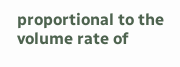proportional to the volume rate of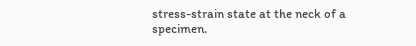stress-strain state at the neck of a specimen.